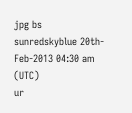jpg bs
sunredskyblue 20th-Feb-2013 04:30 am (UTC)
ur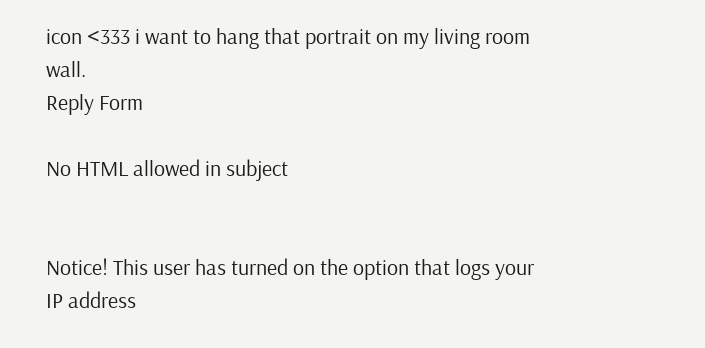icon <333 i want to hang that portrait on my living room wall.
Reply Form

No HTML allowed in subject


Notice! This user has turned on the option that logs your IP address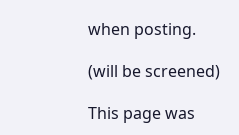when posting.

(will be screened)

This page was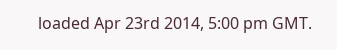loaded Apr 23rd 2014, 5:00 pm GMT.